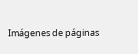Imágenes de páginas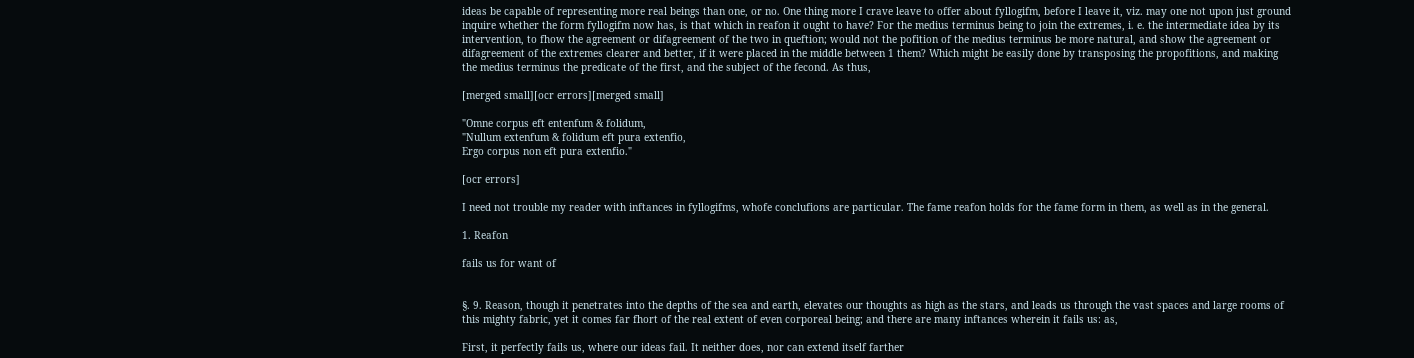ideas be capable of representing more real beings than one, or no. One thing more I crave leave to offer about fyllogifm, before I leave it, viz. may one not upon just ground inquire whether the form fyllogifm now has, is that which in reafon it ought to have? For the medius terminus being to join the extremes, i. e. the intermediate idea by its intervention, to fhow the agreement or difagreement of the two in queftion; would not the pofition of the medius terminus be more natural, and show the agreement or difagreement of the extremes clearer and better, if it were placed in the middle between 1 them? Which might be easily done by transposing the propofitions, and making the medius terminus the predicate of the first, and the subject of the fecond. As thus,

[merged small][ocr errors][merged small]

"Omne corpus eft entenfum & folidum,
"Nullum extenfum & folidum eft pura extenfio,
Ergo corpus non eft pura extenfio."

[ocr errors]

I need not trouble my reader with inftances in fyllogifms, whofe conclufions are particular. The fame reafon holds for the fame form in them, as well as in the general.

1. Reafon

fails us for want of


§. 9. Reason, though it penetrates into the depths of the sea and earth, elevates our thoughts as high as the stars, and leads us through the vast spaces and large rooms of this mighty fabric, yet it comes far fhort of the real extent of even corporeal being; and there are many inftances wherein it fails us: as,

First, it perfectly fails us, where our ideas fail. It neither does, nor can extend itself farther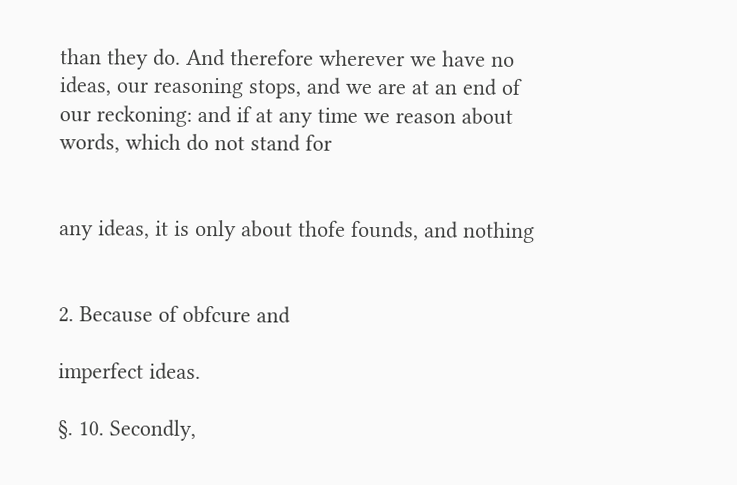than they do. And therefore wherever we have no ideas, our reasoning stops, and we are at an end of our reckoning: and if at any time we reason about words, which do not stand for


any ideas, it is only about thofe founds, and nothing


2. Because of obfcure and

imperfect ideas.

§. 10. Secondly,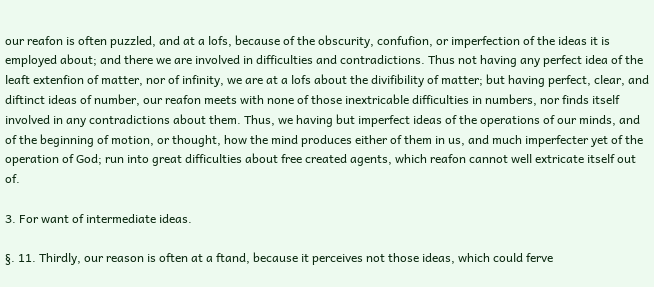our reafon is often puzzled, and at a lofs, because of the obscurity, confufion, or imperfection of the ideas it is employed about; and there we are involved in difficulties and contradictions. Thus not having any perfect idea of the leaft extenfion of matter, nor of infinity, we are at a lofs about the divifibility of matter; but having perfect, clear, and diftinct ideas of number, our reafon meets with none of those inextricable difficulties in numbers, nor finds itself involved in any contradictions about them. Thus, we having but imperfect ideas of the operations of our minds, and of the beginning of motion, or thought, how the mind produces either of them in us, and much imperfecter yet of the operation of God; run into great difficulties about free created agents, which reafon cannot well extricate itself out of.

3. For want of intermediate ideas.

§. 11. Thirdly, our reason is often at a ftand, because it perceives not those ideas, which could ferve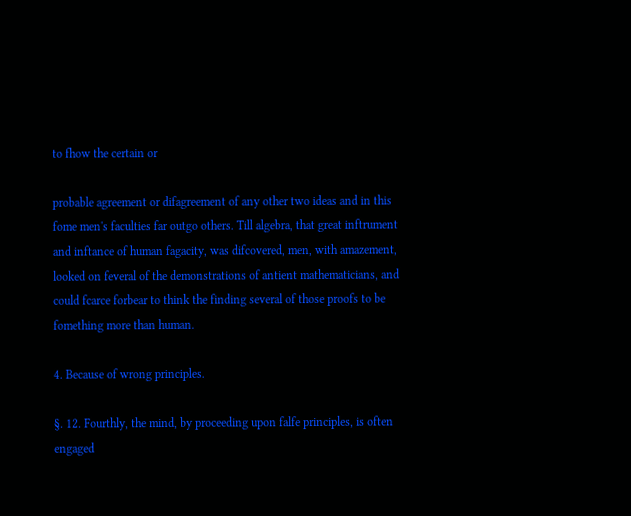to fhow the certain or

probable agreement or difagreement of any other two ideas and in this fome men's faculties far outgo others. Till algebra, that great inftrument and inftance of human fagacity, was difcovered, men, with amazement, looked on feveral of the demonstrations of antient mathematicians, and could fcarce forbear to think the finding several of those proofs to be fomething more than human.

4. Because of wrong principles.

§. 12. Fourthly, the mind, by proceeding upon falfe principles, is often engaged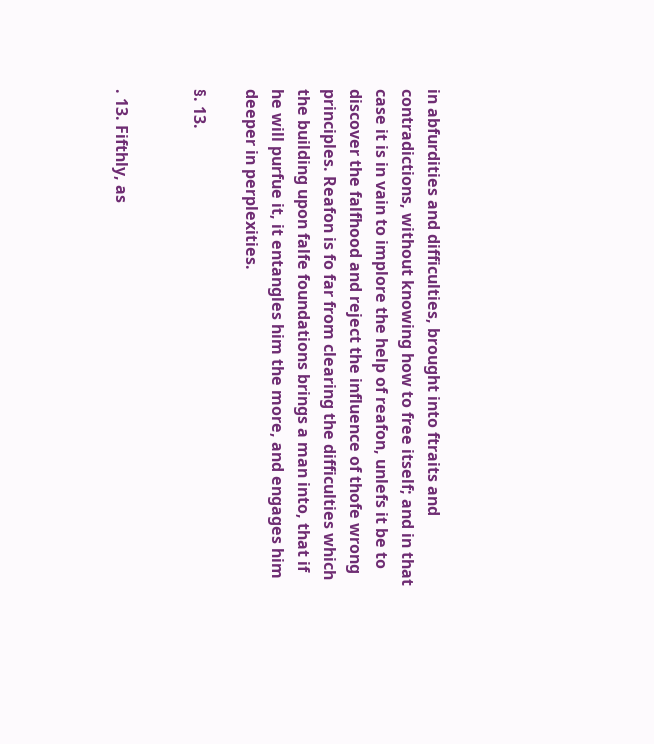in abfurdities and difficulties, brought into ftraits and contradictions, without knowing how to free itself; and in that case it is in vain to implore the help of reafon, unlefs it be to discover the falfhood and reject the influence of thofe wrong principles. Reafon is fo far from clearing the difficulties which the building upon falfe foundations brings a man into, that if he will purfue it, it entangles him the more, and engages him deeper in perplexities.

§. 13.


. 13. Fifthly, as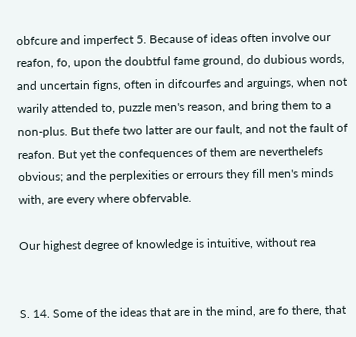obfcure and imperfect 5. Because of ideas often involve our reafon, fo, upon the doubtful fame ground, do dubious words, and uncertain figns, often in difcourfes and arguings, when not warily attended to, puzzle men's reason, and bring them to a non-plus. But thefe two latter are our fault, and not the fault of reafon. But yet the confequences of them are neverthelefs obvious; and the perplexities or errours they fill men's minds with, are every where obfervable.

Our highest degree of knowledge is intuitive, without rea


S. 14. Some of the ideas that are in the mind, are fo there, that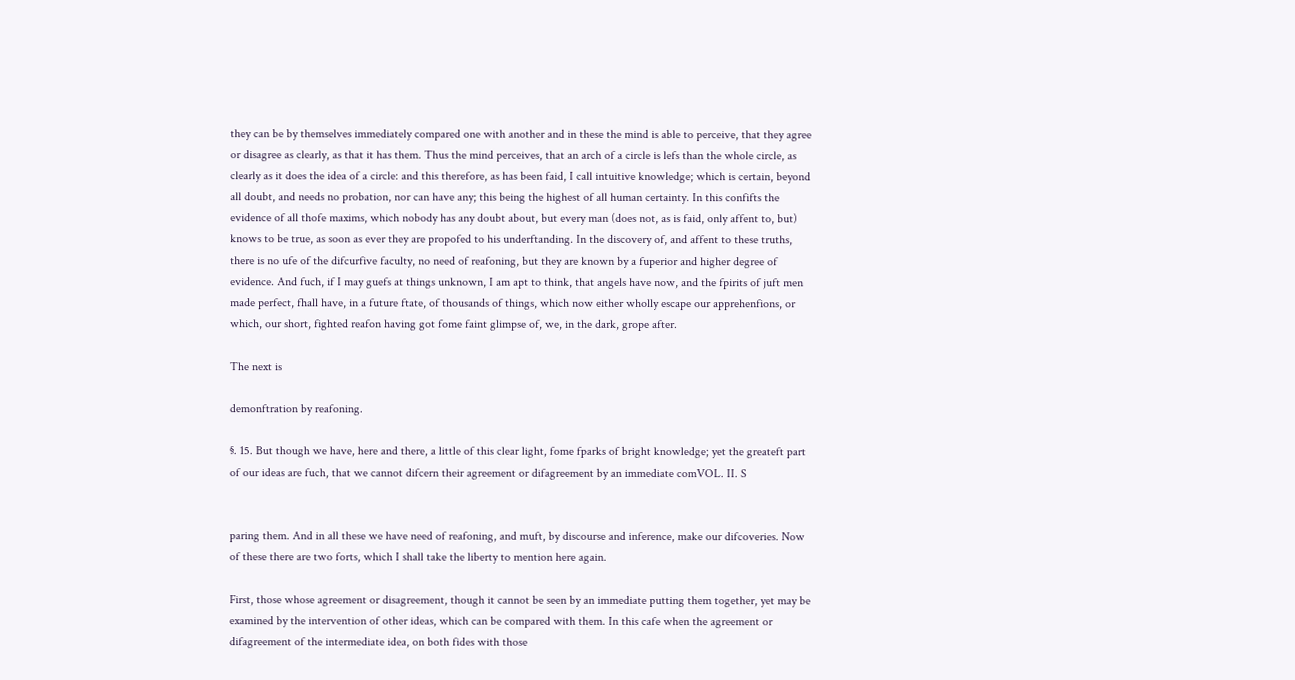they can be by themselves immediately compared one with another and in these the mind is able to perceive, that they agree or disagree as clearly, as that it has them. Thus the mind perceives, that an arch of a circle is lefs than the whole circle, as clearly as it does the idea of a circle: and this therefore, as has been faid, I call intuitive knowledge; which is certain, beyond all doubt, and needs no probation, nor can have any; this being the highest of all human certainty. In this confifts the evidence of all thofe maxims, which nobody has any doubt about, but every man (does not, as is faid, only affent to, but) knows to be true, as soon as ever they are propofed to his underftanding. In the discovery of, and affent to these truths, there is no ufe of the difcurfive faculty, no need of reafoning, but they are known by a fuperior and higher degree of evidence. And fuch, if I may guefs at things unknown, I am apt to think, that angels have now, and the fpirits of juft men made perfect, fhall have, in a future ftate, of thousands of things, which now either wholly escape our apprehenfions, or which, our short, fighted reafon having got fome faint glimpse of, we, in the dark, grope after.

The next is

demonftration by reafoning.

§. 15. But though we have, here and there, a little of this clear light, fome fparks of bright knowledge; yet the greateft part of our ideas are fuch, that we cannot difcern their agreement or difagreement by an immediate comVOL. II. S


paring them. And in all these we have need of reafoning, and muft, by discourse and inference, make our difcoveries. Now of these there are two forts, which I shall take the liberty to mention here again.

First, those whose agreement or disagreement, though it cannot be seen by an immediate putting them together, yet may be examined by the intervention of other ideas, which can be compared with them. In this cafe when the agreement or difagreement of the intermediate idea, on both fides with those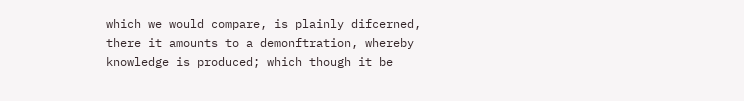which we would compare, is plainly difcerned, there it amounts to a demonftration, whereby knowledge is produced; which though it be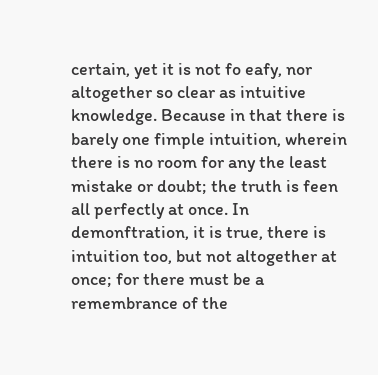certain, yet it is not fo eafy, nor altogether so clear as intuitive knowledge. Because in that there is barely one fimple intuition, wherein there is no room for any the least mistake or doubt; the truth is feen all perfectly at once. In demonftration, it is true, there is intuition too, but not altogether at once; for there must be a remembrance of the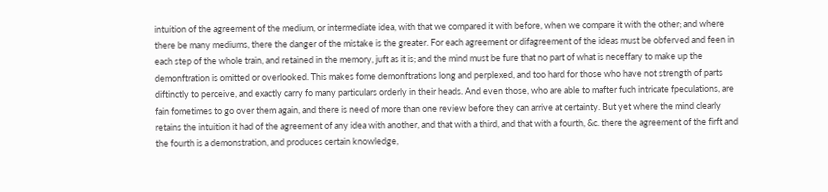intuition of the agreement of the medium, or intermediate idea, with that we compared it with before, when we compare it with the other; and where there be many mediums, there the danger of the mistake is the greater. For each agreement or difagreement of the ideas must be obferved and feen in each step of the whole train, and retained in the memory, juft as it is; and the mind must be fure that no part of what is neceffary to make up the demonftration is omitted or overlooked. This makes fome demonftrations long and perplexed, and too hard for those who have not strength of parts diftinctly to perceive, and exactly carry fo many particulars orderly in their heads. And even those, who are able to mafter fuch intricate fpeculations, are fain fometimes to go over them again, and there is need of more than one review before they can arrive at certainty. But yet where the mind clearly retains the intuition it had of the agreement of any idea with another, and that with a third, and that with a fourth, &c. there the agreement of the firft and the fourth is a demonstration, and produces certain knowledge,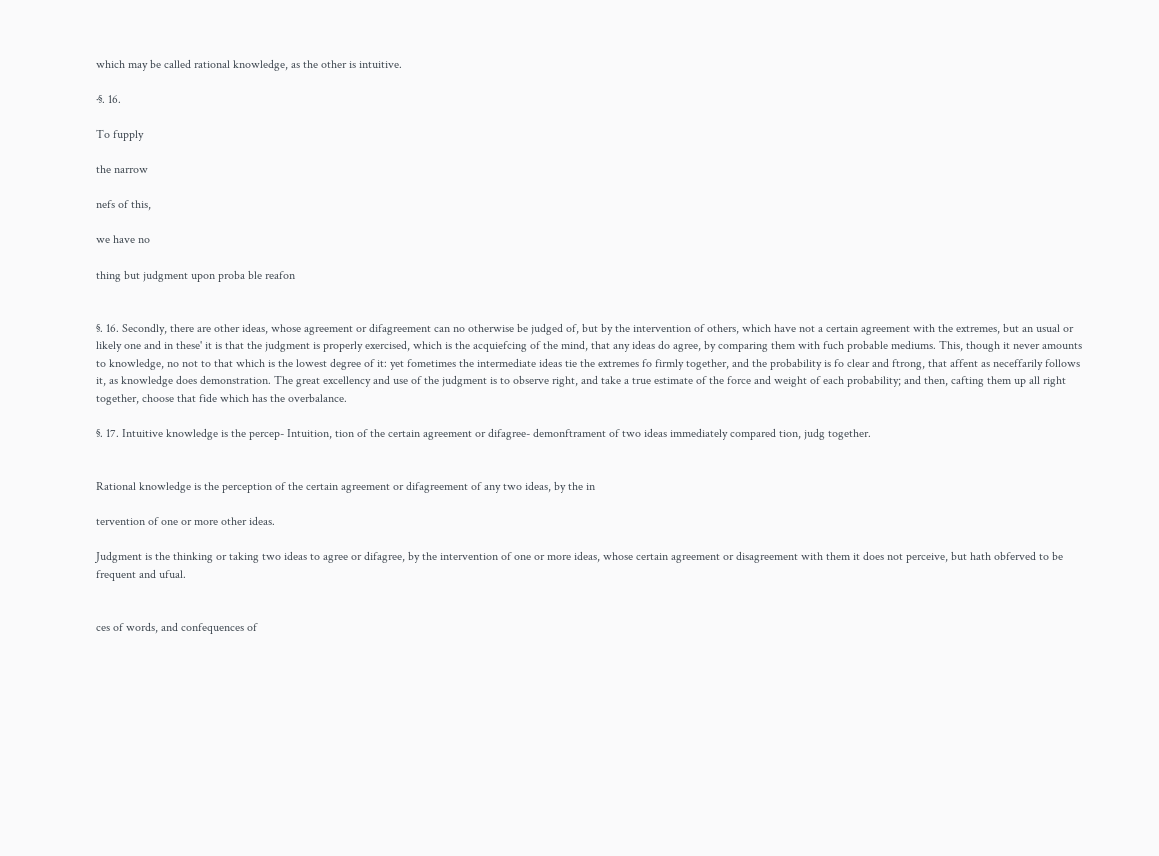which may be called rational knowledge, as the other is intuitive.

·§. 16.

To fupply

the narrow

nefs of this,

we have no

thing but judgment upon proba ble reafon


§. 16. Secondly, there are other ideas, whose agreement or difagreement can no otherwise be judged of, but by the intervention of others, which have not a certain agreement with the extremes, but an usual or likely one and in these' it is that the judgment is properly exercised, which is the acquiefcing of the mind, that any ideas do agree, by comparing them with fuch probable mediums. This, though it never amounts to knowledge, no not to that which is the lowest degree of it: yet fometimes the intermediate ideas tie the extremes fo firmly together, and the probability is fo clear and ftrong, that affent as neceffarily follows it, as knowledge does demonstration. The great excellency and use of the judgment is to observe right, and take a true estimate of the force and weight of each probability; and then, cafting them up all right together, choose that fide which has the overbalance.

§. 17. Intuitive knowledge is the percep- Intuition, tion of the certain agreement or difagree- demonftrament of two ideas immediately compared tion, judg together.


Rational knowledge is the perception of the certain agreement or difagreement of any two ideas, by the in

tervention of one or more other ideas.

Judgment is the thinking or taking two ideas to agree or difagree, by the intervention of one or more ideas, whose certain agreement or disagreement with them it does not perceive, but hath obferved to be frequent and ufual.


ces of words, and confequences of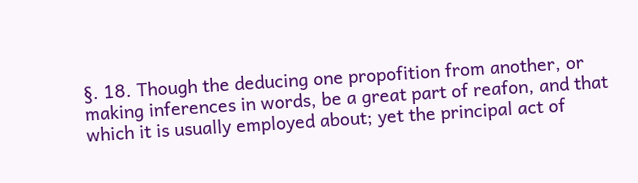§. 18. Though the deducing one propofition from another, or making inferences in words, be a great part of reafon, and that which it is usually employed about; yet the principal act of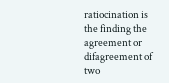ratiocination is the finding the agreement or difagreement of two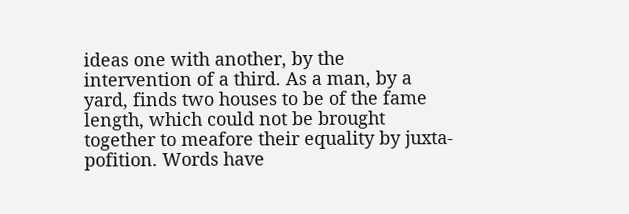ideas one with another, by the intervention of a third. As a man, by a yard, finds two houses to be of the fame length, which could not be brought together to meafore their equality by juxta-pofition. Words have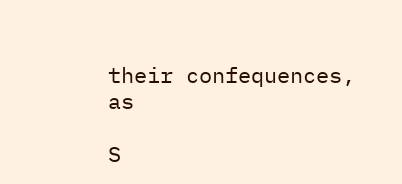their confequences, as

S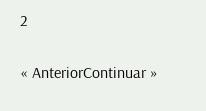2


« AnteriorContinuar »